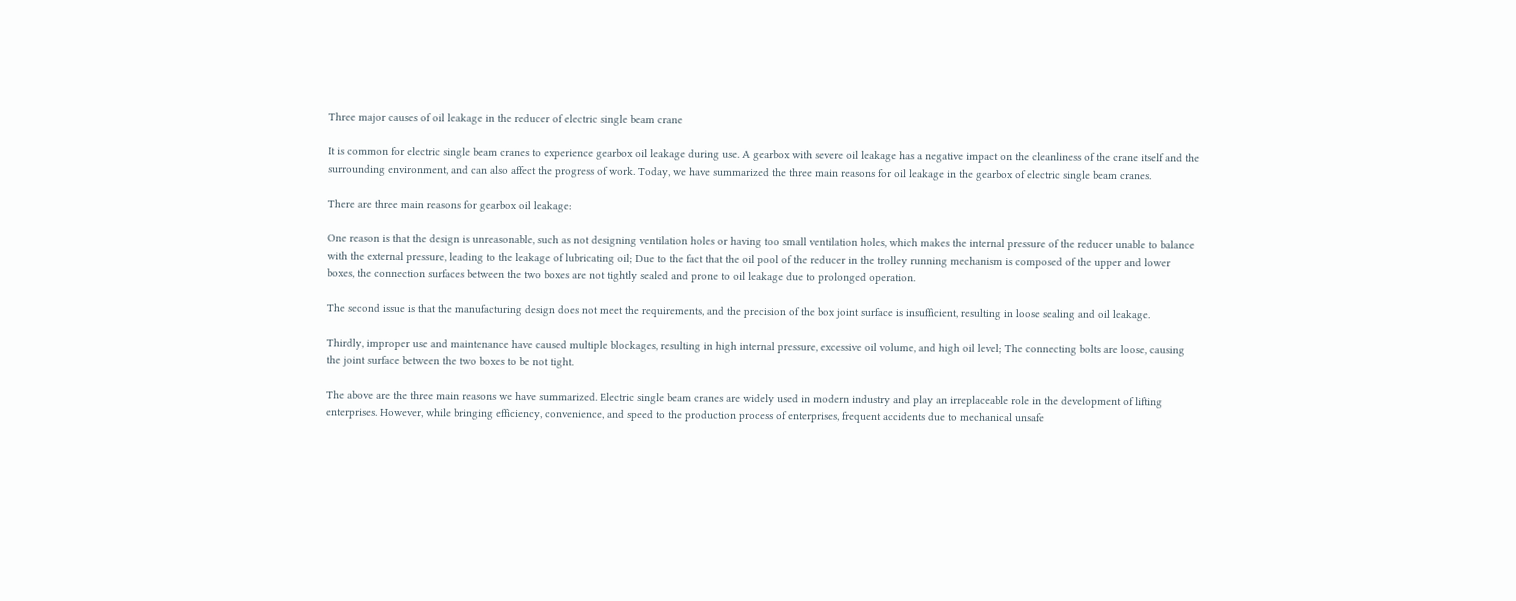Three major causes of oil leakage in the reducer of electric single beam crane

It is common for electric single beam cranes to experience gearbox oil leakage during use. A gearbox with severe oil leakage has a negative impact on the cleanliness of the crane itself and the surrounding environment, and can also affect the progress of work. Today, we have summarized the three main reasons for oil leakage in the gearbox of electric single beam cranes.

There are three main reasons for gearbox oil leakage:

One reason is that the design is unreasonable, such as not designing ventilation holes or having too small ventilation holes, which makes the internal pressure of the reducer unable to balance with the external pressure, leading to the leakage of lubricating oil; Due to the fact that the oil pool of the reducer in the trolley running mechanism is composed of the upper and lower boxes, the connection surfaces between the two boxes are not tightly sealed and prone to oil leakage due to prolonged operation.

The second issue is that the manufacturing design does not meet the requirements, and the precision of the box joint surface is insufficient, resulting in loose sealing and oil leakage.

Thirdly, improper use and maintenance have caused multiple blockages, resulting in high internal pressure, excessive oil volume, and high oil level; The connecting bolts are loose, causing the joint surface between the two boxes to be not tight.

The above are the three main reasons we have summarized. Electric single beam cranes are widely used in modern industry and play an irreplaceable role in the development of lifting enterprises. However, while bringing efficiency, convenience, and speed to the production process of enterprises, frequent accidents due to mechanical unsafe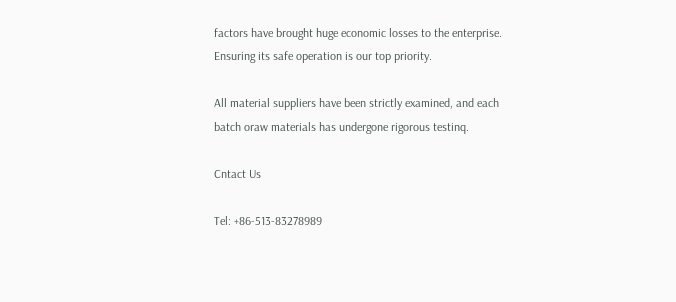factors have brought huge economic losses to the enterprise. Ensuring its safe operation is our top priority.

All material suppliers have been strictly examined, and each batch oraw materials has undergone rigorous testinq.

Cntact Us

Tel: +86-513-83278989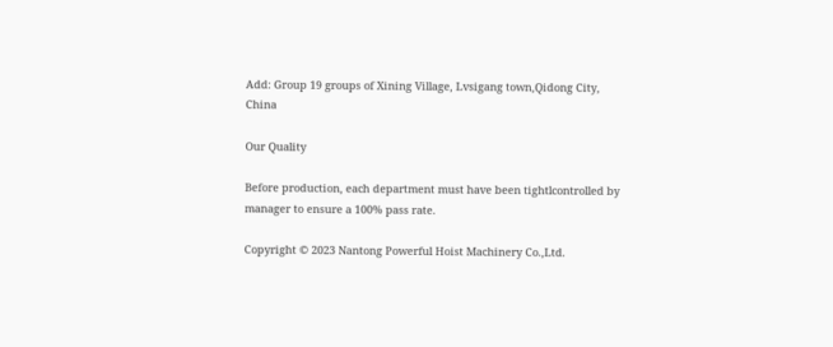Add: Group 19 groups of Xining Village, Lvsigang town,Qidong City, China

Our Quality

Before production, each department must have been tightlcontrolled by manager to ensure a 100% pass rate.

Copyright © 2023 Nantong Powerful Hoist Machinery Co.,Ltd.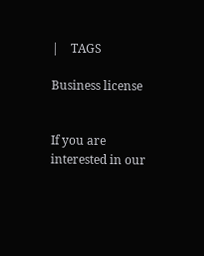|    TAGS

Business license


If you are interested in our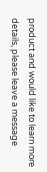product and would like to learn more details, please leave a message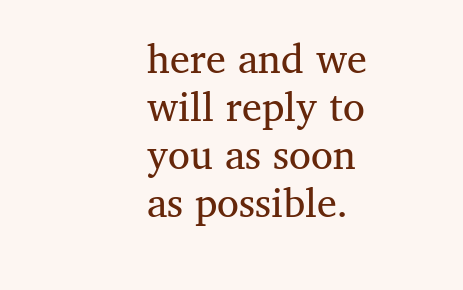here and we will reply to you as soon as possible.